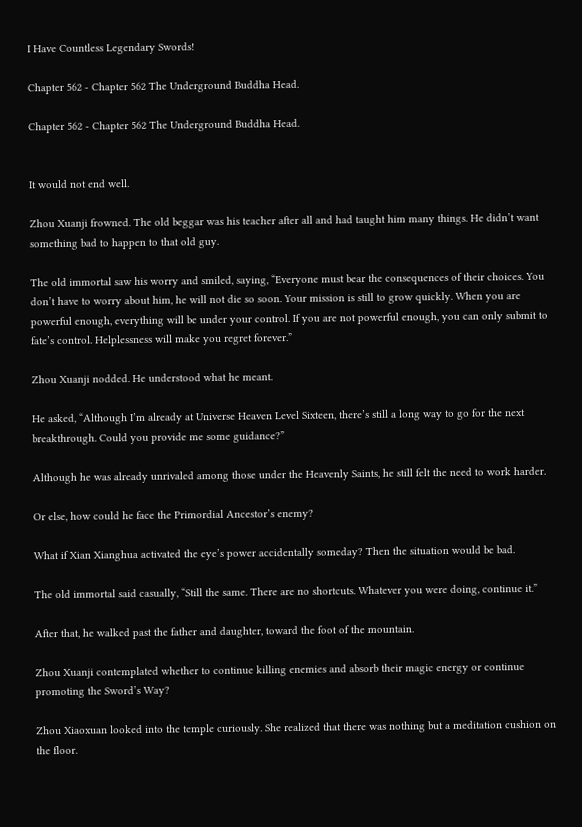I Have Countless Legendary Swords!

Chapter 562 - Chapter 562 The Underground Buddha Head.

Chapter 562 - Chapter 562 The Underground Buddha Head.


It would not end well.

Zhou Xuanji frowned. The old beggar was his teacher after all and had taught him many things. He didn’t want something bad to happen to that old guy.

The old immortal saw his worry and smiled, saying, “Everyone must bear the consequences of their choices. You don’t have to worry about him, he will not die so soon. Your mission is still to grow quickly. When you are powerful enough, everything will be under your control. If you are not powerful enough, you can only submit to fate’s control. Helplessness will make you regret forever.”

Zhou Xuanji nodded. He understood what he meant.

He asked, “Although I’m already at Universe Heaven Level Sixteen, there’s still a long way to go for the next breakthrough. Could you provide me some guidance?”

Although he was already unrivaled among those under the Heavenly Saints, he still felt the need to work harder.

Or else, how could he face the Primordial Ancestor’s enemy?

What if Xian Xianghua activated the eye’s power accidentally someday? Then the situation would be bad.

The old immortal said casually, “Still the same. There are no shortcuts. Whatever you were doing, continue it.”

After that, he walked past the father and daughter, toward the foot of the mountain.

Zhou Xuanji contemplated whether to continue killing enemies and absorb their magic energy or continue promoting the Sword’s Way?

Zhou Xiaoxuan looked into the temple curiously. She realized that there was nothing but a meditation cushion on the floor.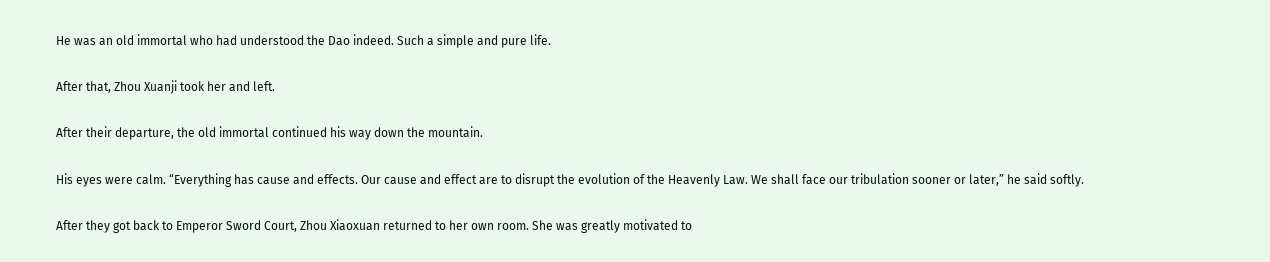He was an old immortal who had understood the Dao indeed. Such a simple and pure life.

After that, Zhou Xuanji took her and left.

After their departure, the old immortal continued his way down the mountain.

His eyes were calm. “Everything has cause and effects. Our cause and effect are to disrupt the evolution of the Heavenly Law. We shall face our tribulation sooner or later,” he said softly.

After they got back to Emperor Sword Court, Zhou Xiaoxuan returned to her own room. She was greatly motivated to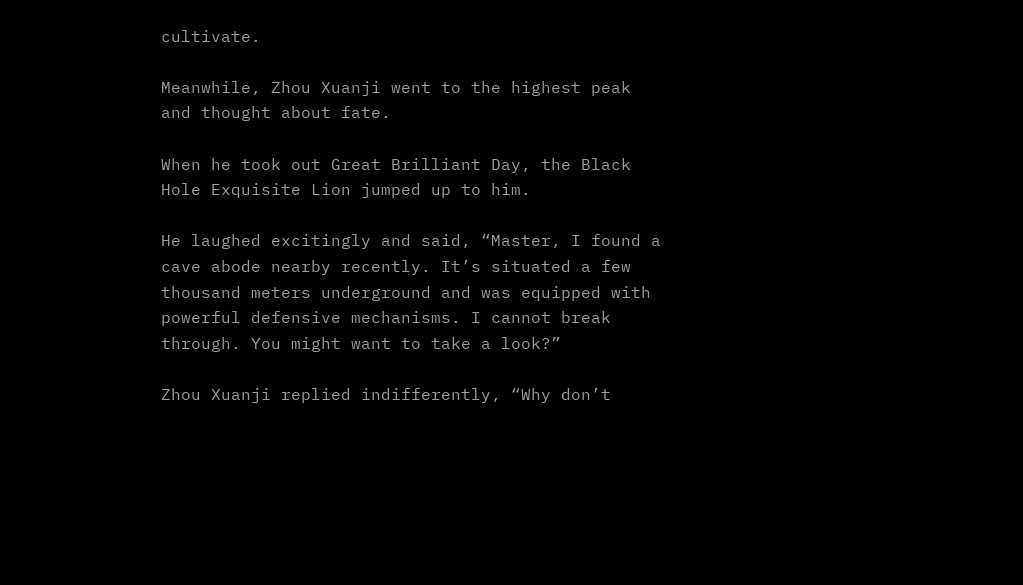cultivate.

Meanwhile, Zhou Xuanji went to the highest peak and thought about fate.

When he took out Great Brilliant Day, the Black Hole Exquisite Lion jumped up to him.

He laughed excitingly and said, “Master, I found a cave abode nearby recently. It’s situated a few thousand meters underground and was equipped with powerful defensive mechanisms. I cannot break through. You might want to take a look?”

Zhou Xuanji replied indifferently, “Why don’t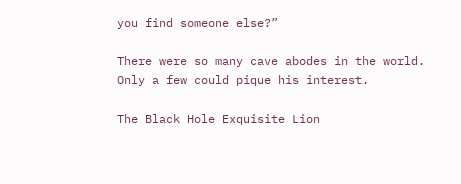you find someone else?”

There were so many cave abodes in the world. Only a few could pique his interest.

The Black Hole Exquisite Lion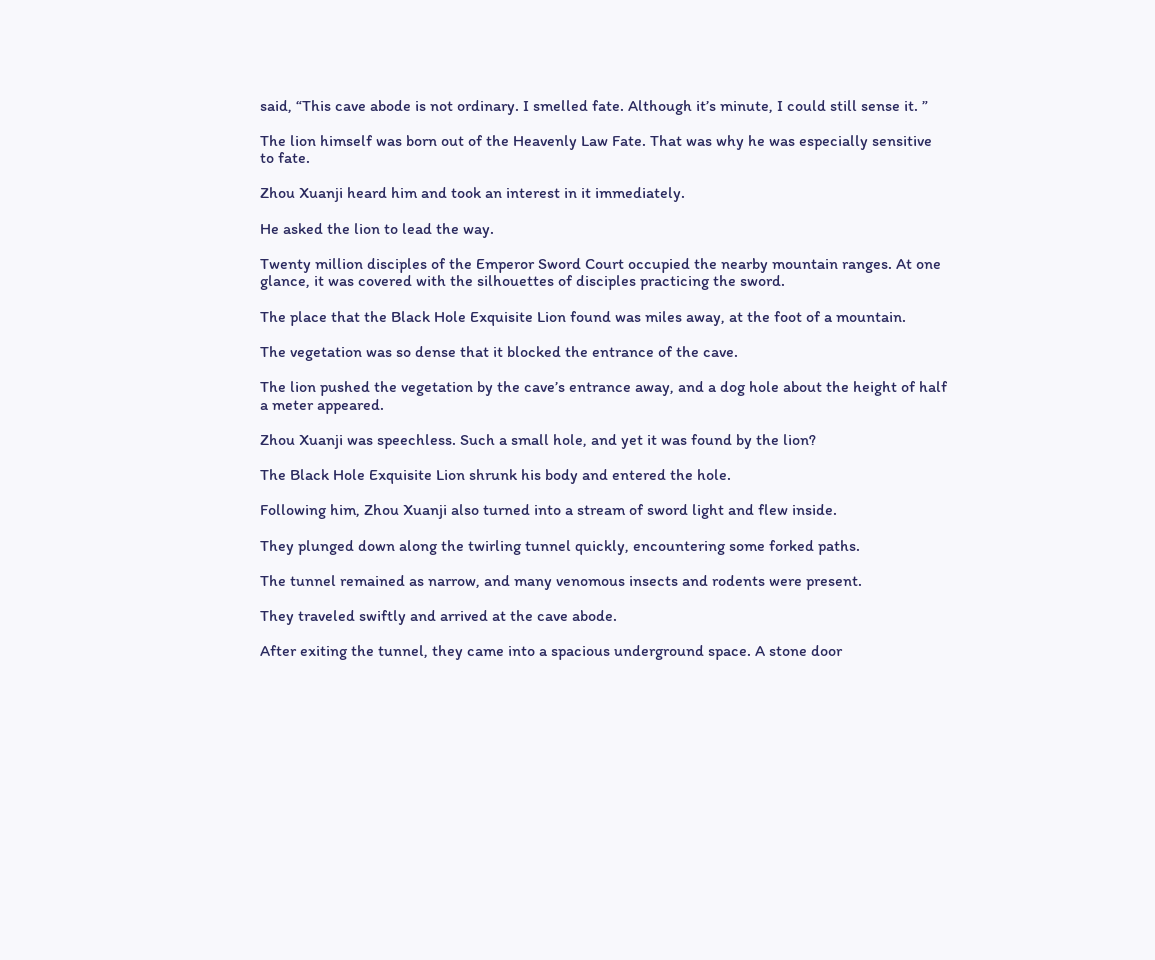said, “This cave abode is not ordinary. I smelled fate. Although it’s minute, I could still sense it. ”

The lion himself was born out of the Heavenly Law Fate. That was why he was especially sensitive to fate.

Zhou Xuanji heard him and took an interest in it immediately.

He asked the lion to lead the way.

Twenty million disciples of the Emperor Sword Court occupied the nearby mountain ranges. At one glance, it was covered with the silhouettes of disciples practicing the sword.

The place that the Black Hole Exquisite Lion found was miles away, at the foot of a mountain.

The vegetation was so dense that it blocked the entrance of the cave.

The lion pushed the vegetation by the cave’s entrance away, and a dog hole about the height of half a meter appeared.

Zhou Xuanji was speechless. Such a small hole, and yet it was found by the lion?

The Black Hole Exquisite Lion shrunk his body and entered the hole.

Following him, Zhou Xuanji also turned into a stream of sword light and flew inside.

They plunged down along the twirling tunnel quickly, encountering some forked paths.

The tunnel remained as narrow, and many venomous insects and rodents were present.

They traveled swiftly and arrived at the cave abode.

After exiting the tunnel, they came into a spacious underground space. A stone door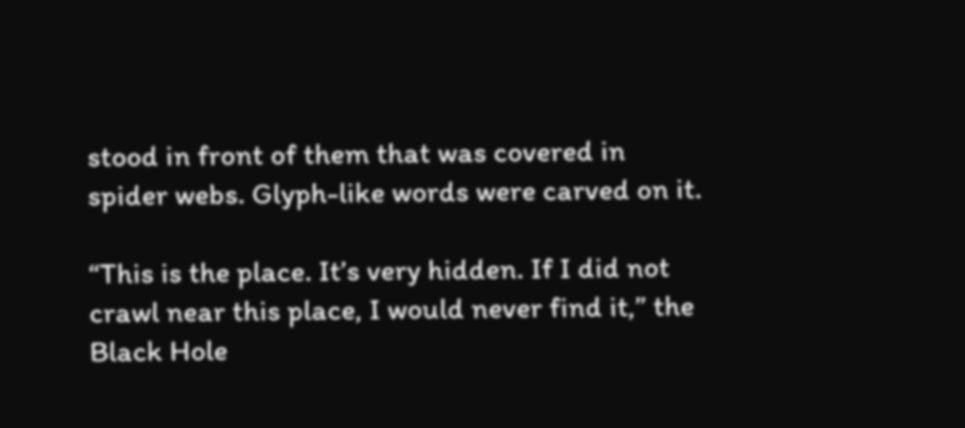stood in front of them that was covered in spider webs. Glyph-like words were carved on it.

“This is the place. It’s very hidden. If I did not crawl near this place, I would never find it,” the Black Hole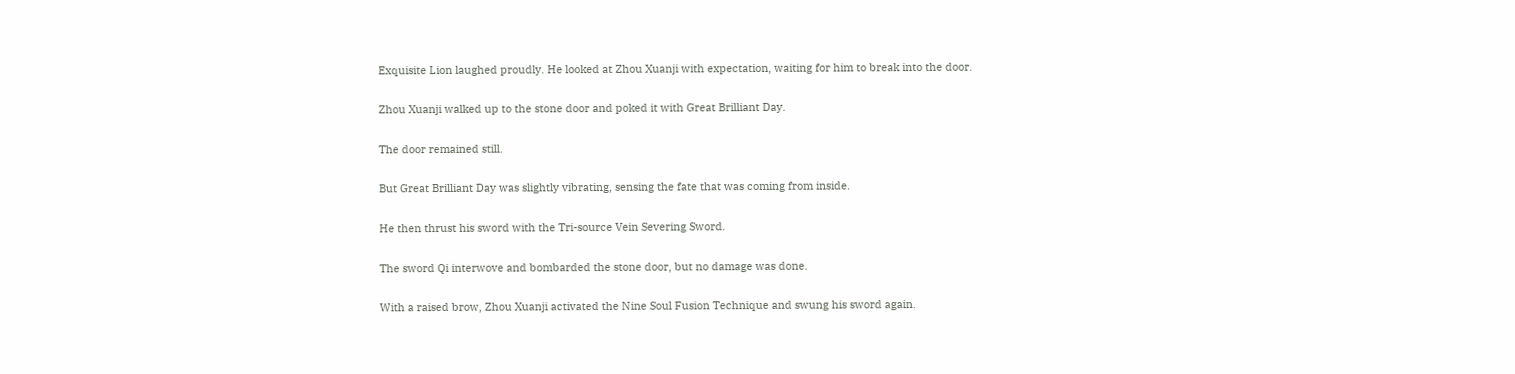Exquisite Lion laughed proudly. He looked at Zhou Xuanji with expectation, waiting for him to break into the door.

Zhou Xuanji walked up to the stone door and poked it with Great Brilliant Day.

The door remained still.

But Great Brilliant Day was slightly vibrating, sensing the fate that was coming from inside.

He then thrust his sword with the Tri-source Vein Severing Sword.

The sword Qi interwove and bombarded the stone door, but no damage was done.

With a raised brow, Zhou Xuanji activated the Nine Soul Fusion Technique and swung his sword again.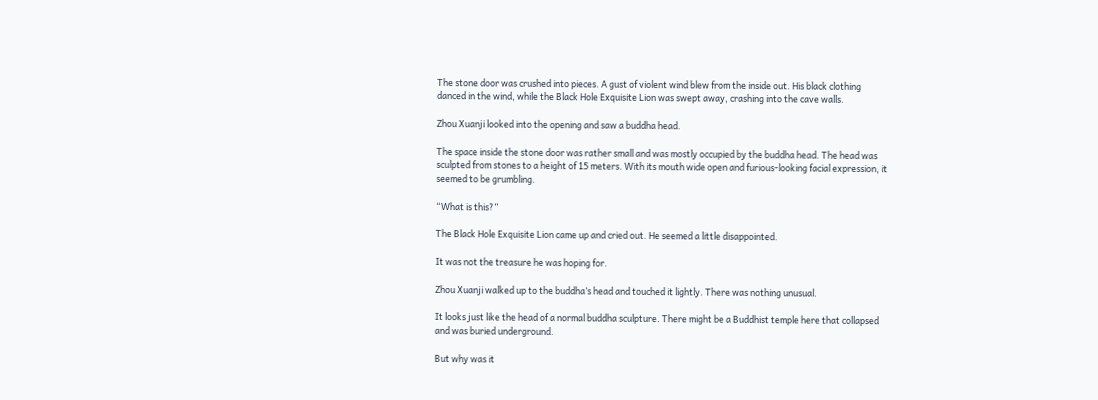The stone door was crushed into pieces. A gust of violent wind blew from the inside out. His black clothing danced in the wind, while the Black Hole Exquisite Lion was swept away, crashing into the cave walls.

Zhou Xuanji looked into the opening and saw a buddha head.

The space inside the stone door was rather small and was mostly occupied by the buddha head. The head was sculpted from stones to a height of 15 meters. With its mouth wide open and furious-looking facial expression, it seemed to be grumbling.

“What is this?”

The Black Hole Exquisite Lion came up and cried out. He seemed a little disappointed.

It was not the treasure he was hoping for.

Zhou Xuanji walked up to the buddha’s head and touched it lightly. There was nothing unusual.

It looks just like the head of a normal buddha sculpture. There might be a Buddhist temple here that collapsed and was buried underground.

But why was it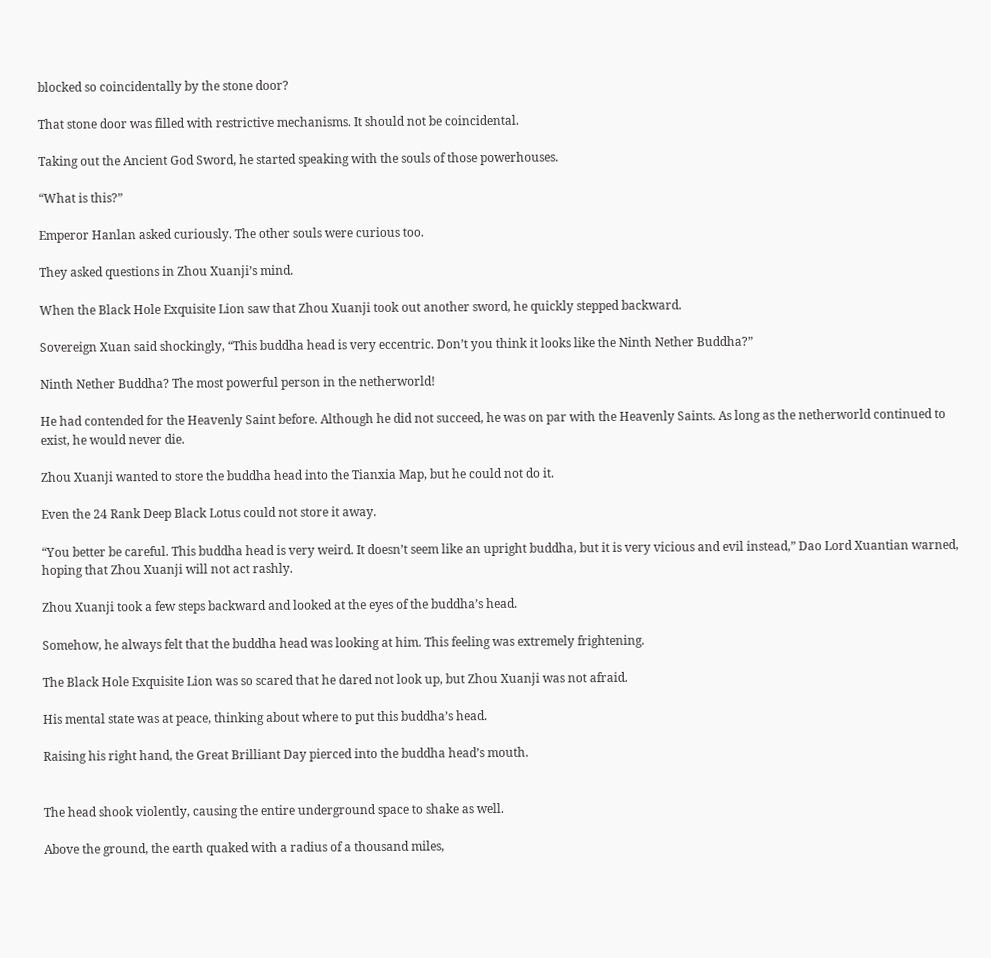blocked so coincidentally by the stone door?

That stone door was filled with restrictive mechanisms. It should not be coincidental.

Taking out the Ancient God Sword, he started speaking with the souls of those powerhouses.

“What is this?”

Emperor Hanlan asked curiously. The other souls were curious too.

They asked questions in Zhou Xuanji’s mind.

When the Black Hole Exquisite Lion saw that Zhou Xuanji took out another sword, he quickly stepped backward.

Sovereign Xuan said shockingly, “This buddha head is very eccentric. Don’t you think it looks like the Ninth Nether Buddha?”

Ninth Nether Buddha? The most powerful person in the netherworld!

He had contended for the Heavenly Saint before. Although he did not succeed, he was on par with the Heavenly Saints. As long as the netherworld continued to exist, he would never die.

Zhou Xuanji wanted to store the buddha head into the Tianxia Map, but he could not do it.

Even the 24 Rank Deep Black Lotus could not store it away.

“You better be careful. This buddha head is very weird. It doesn’t seem like an upright buddha, but it is very vicious and evil instead,” Dao Lord Xuantian warned, hoping that Zhou Xuanji will not act rashly.

Zhou Xuanji took a few steps backward and looked at the eyes of the buddha’s head.

Somehow, he always felt that the buddha head was looking at him. This feeling was extremely frightening.

The Black Hole Exquisite Lion was so scared that he dared not look up, but Zhou Xuanji was not afraid.

His mental state was at peace, thinking about where to put this buddha’s head.

Raising his right hand, the Great Brilliant Day pierced into the buddha head’s mouth.


The head shook violently, causing the entire underground space to shake as well.

Above the ground, the earth quaked with a radius of a thousand miles,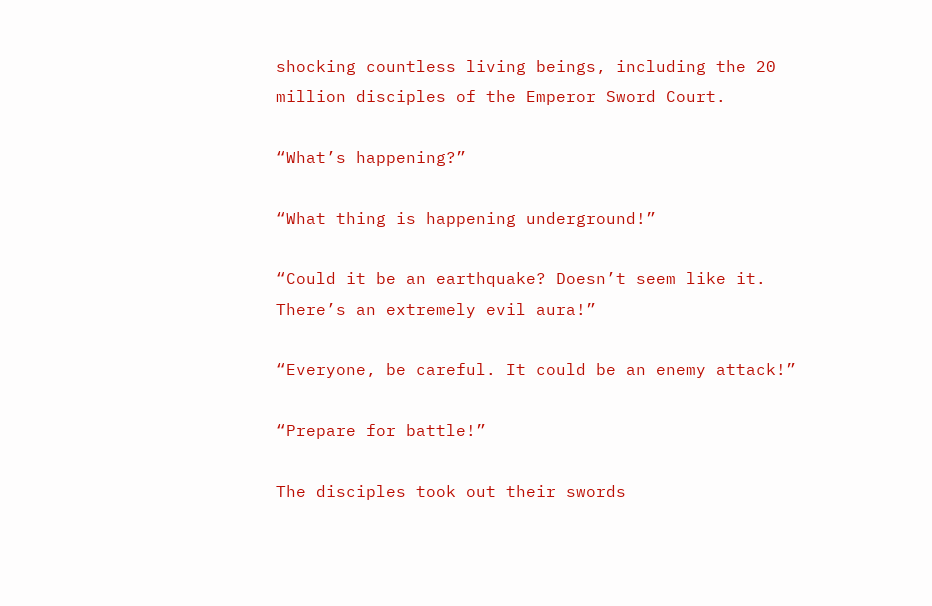shocking countless living beings, including the 20 million disciples of the Emperor Sword Court.

“What’s happening?”

“What thing is happening underground!”

“Could it be an earthquake? Doesn’t seem like it. There’s an extremely evil aura!”

“Everyone, be careful. It could be an enemy attack!”

“Prepare for battle!”

The disciples took out their swords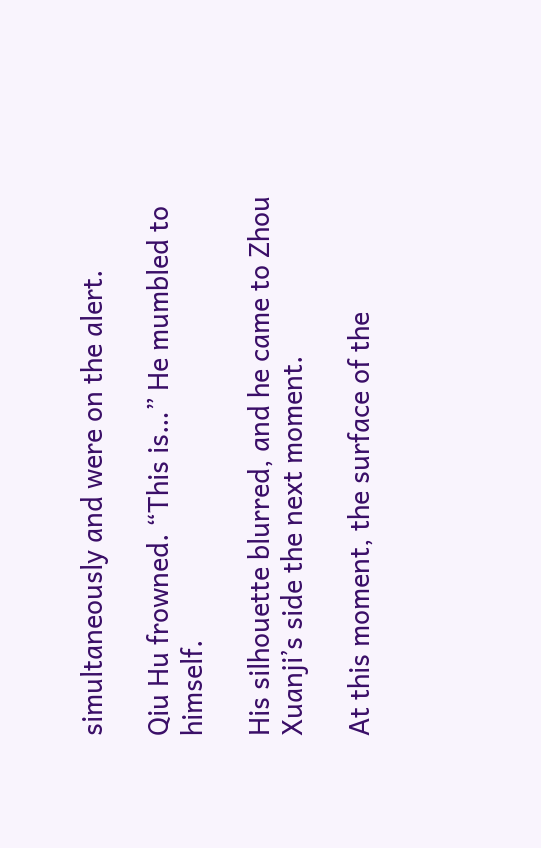simultaneously and were on the alert.

Qiu Hu frowned. “This is…” He mumbled to himself.

His silhouette blurred, and he came to Zhou Xuanji’s side the next moment.

At this moment, the surface of the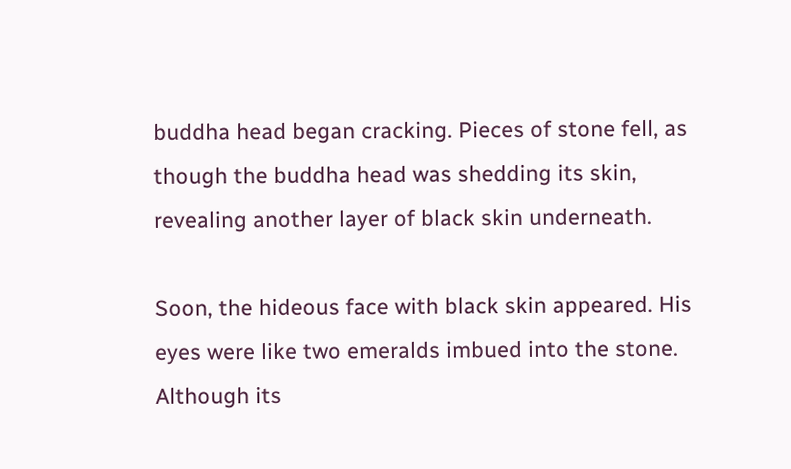buddha head began cracking. Pieces of stone fell, as though the buddha head was shedding its skin, revealing another layer of black skin underneath.

Soon, the hideous face with black skin appeared. His eyes were like two emeralds imbued into the stone. Although its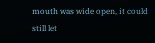mouth was wide open, it could still let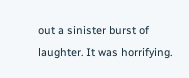out a sinister burst of laughter. It was horrifying.